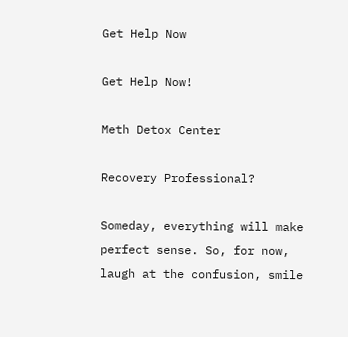Get Help Now

Get Help Now!

Meth Detox Center

Recovery Professional?

Someday, everything will make perfect sense. So, for now, laugh at the confusion, smile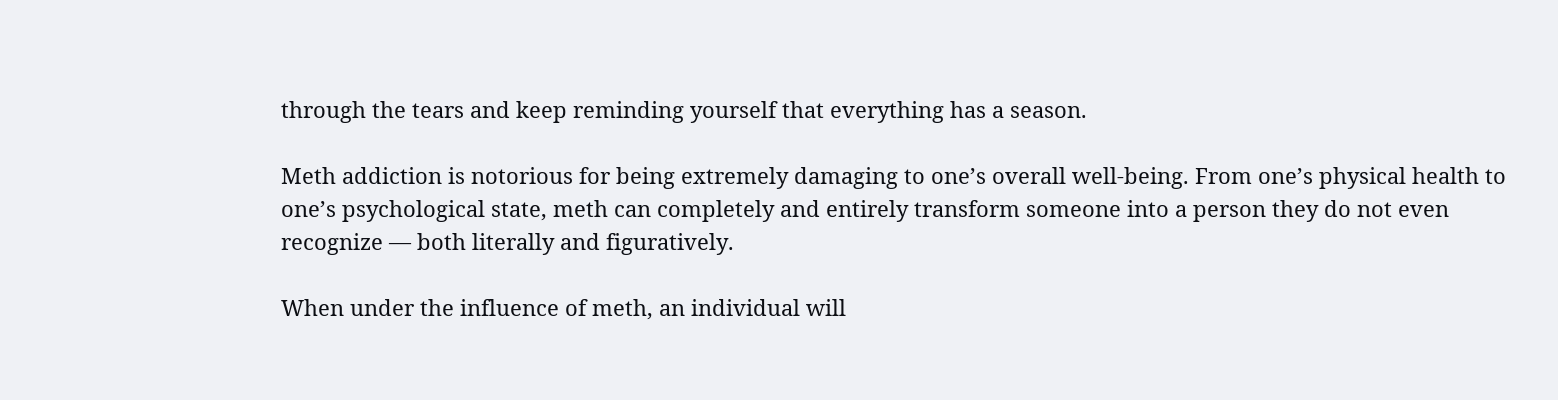through the tears and keep reminding yourself that everything has a season.

Meth addiction is notorious for being extremely damaging to one’s overall well-being. From one’s physical health to one’s psychological state, meth can completely and entirely transform someone into a person they do not even recognize — both literally and figuratively.

When under the influence of meth, an individual will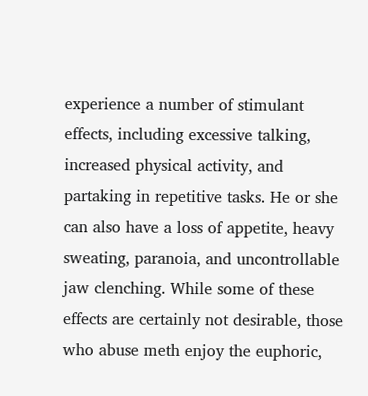experience a number of stimulant effects, including excessive talking, increased physical activity, and partaking in repetitive tasks. He or she can also have a loss of appetite, heavy sweating, paranoia, and uncontrollable jaw clenching. While some of these effects are certainly not desirable, those who abuse meth enjoy the euphoric,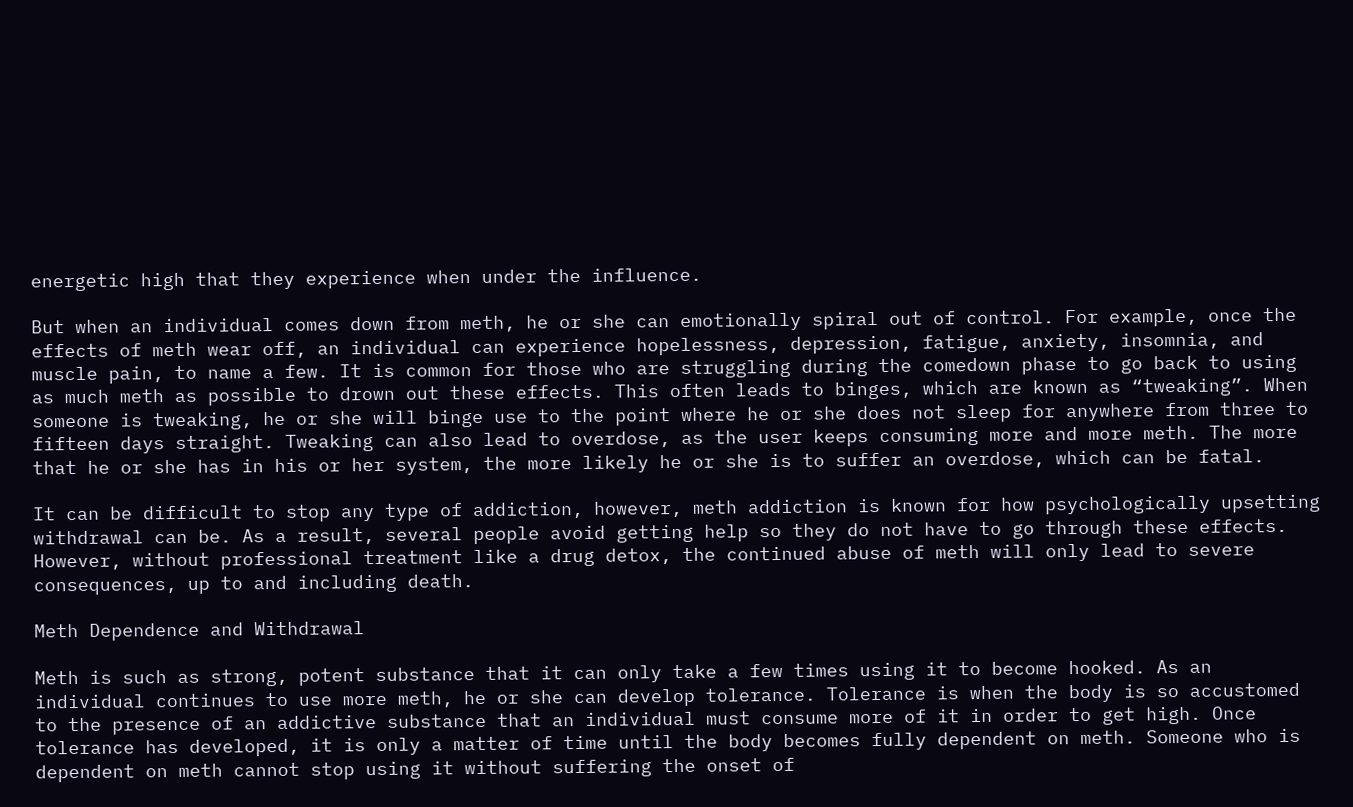energetic high that they experience when under the influence.

But when an individual comes down from meth, he or she can emotionally spiral out of control. For example, once the effects of meth wear off, an individual can experience hopelessness, depression, fatigue, anxiety, insomnia, and muscle pain, to name a few. It is common for those who are struggling during the comedown phase to go back to using as much meth as possible to drown out these effects. This often leads to binges, which are known as “tweaking”. When someone is tweaking, he or she will binge use to the point where he or she does not sleep for anywhere from three to fifteen days straight. Tweaking can also lead to overdose, as the user keeps consuming more and more meth. The more that he or she has in his or her system, the more likely he or she is to suffer an overdose, which can be fatal.

It can be difficult to stop any type of addiction, however, meth addiction is known for how psychologically upsetting withdrawal can be. As a result, several people avoid getting help so they do not have to go through these effects. However, without professional treatment like a drug detox, the continued abuse of meth will only lead to severe consequences, up to and including death.

Meth Dependence and Withdrawal

Meth is such as strong, potent substance that it can only take a few times using it to become hooked. As an individual continues to use more meth, he or she can develop tolerance. Tolerance is when the body is so accustomed to the presence of an addictive substance that an individual must consume more of it in order to get high. Once tolerance has developed, it is only a matter of time until the body becomes fully dependent on meth. Someone who is dependent on meth cannot stop using it without suffering the onset of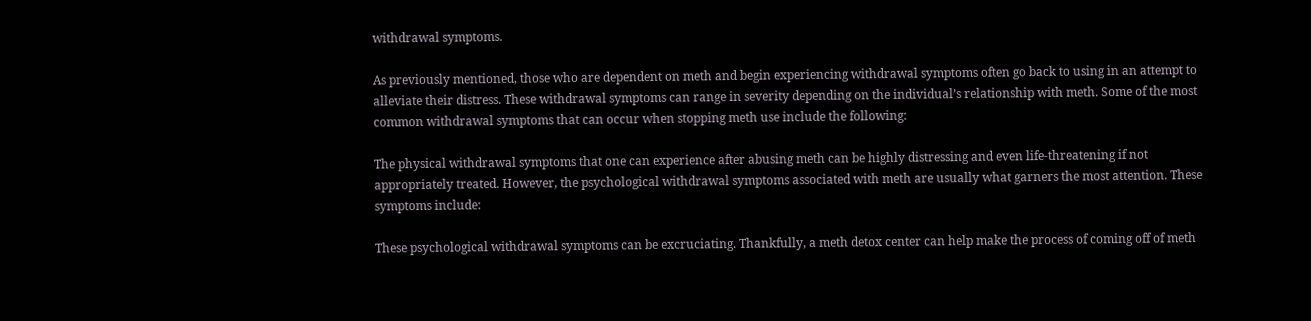withdrawal symptoms.

As previously mentioned, those who are dependent on meth and begin experiencing withdrawal symptoms often go back to using in an attempt to alleviate their distress. These withdrawal symptoms can range in severity depending on the individual’s relationship with meth. Some of the most common withdrawal symptoms that can occur when stopping meth use include the following:

The physical withdrawal symptoms that one can experience after abusing meth can be highly distressing and even life-threatening if not appropriately treated. However, the psychological withdrawal symptoms associated with meth are usually what garners the most attention. These symptoms include:

These psychological withdrawal symptoms can be excruciating. Thankfully, a meth detox center can help make the process of coming off of meth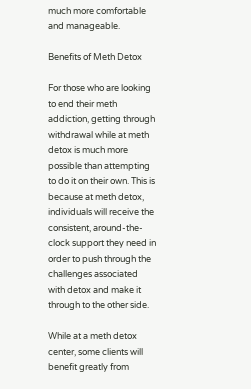much more comfortable and manageable.

Benefits of Meth Detox

For those who are looking to end their meth addiction, getting through withdrawal while at meth detox is much more possible than attempting to do it on their own. This is because at meth detox, individuals will receive the consistent, around-the-clock support they need in order to push through the challenges associated with detox and make it through to the other side.

While at a meth detox center, some clients will benefit greatly from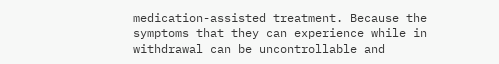medication-assisted treatment. Because the symptoms that they can experience while in withdrawal can be uncontrollable and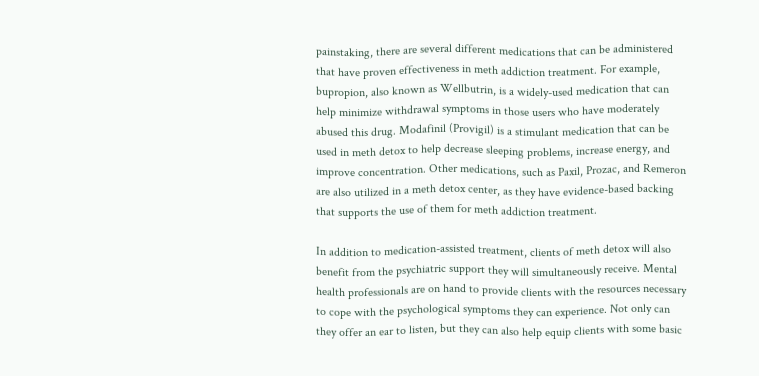painstaking, there are several different medications that can be administered that have proven effectiveness in meth addiction treatment. For example, bupropion, also known as Wellbutrin, is a widely-used medication that can help minimize withdrawal symptoms in those users who have moderately abused this drug. Modafinil (Provigil) is a stimulant medication that can be used in meth detox to help decrease sleeping problems, increase energy, and improve concentration. Other medications, such as Paxil, Prozac, and Remeron are also utilized in a meth detox center, as they have evidence-based backing that supports the use of them for meth addiction treatment.

In addition to medication-assisted treatment, clients of meth detox will also benefit from the psychiatric support they will simultaneously receive. Mental health professionals are on hand to provide clients with the resources necessary to cope with the psychological symptoms they can experience. Not only can they offer an ear to listen, but they can also help equip clients with some basic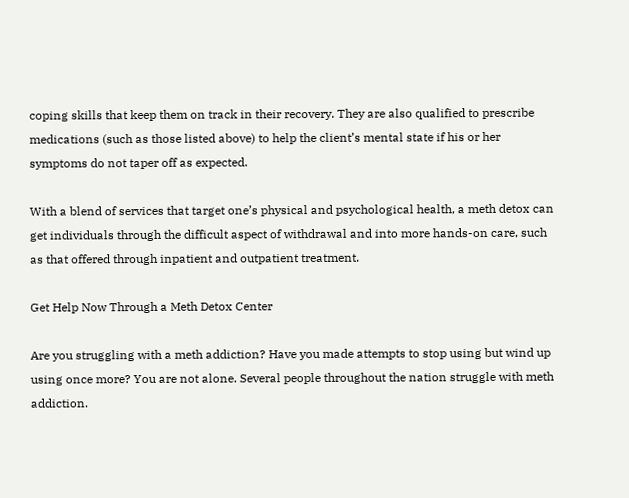coping skills that keep them on track in their recovery. They are also qualified to prescribe medications (such as those listed above) to help the client’s mental state if his or her symptoms do not taper off as expected.

With a blend of services that target one’s physical and psychological health, a meth detox can get individuals through the difficult aspect of withdrawal and into more hands-on care, such as that offered through inpatient and outpatient treatment.

Get Help Now Through a Meth Detox Center

Are you struggling with a meth addiction? Have you made attempts to stop using but wind up using once more? You are not alone. Several people throughout the nation struggle with meth addiction.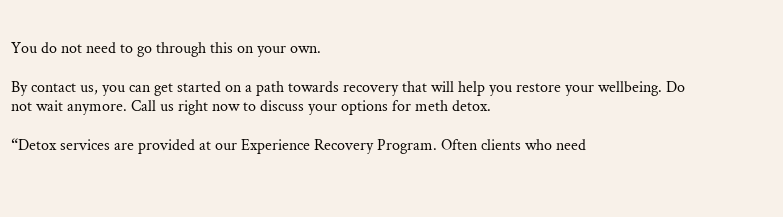You do not need to go through this on your own.

By contact us, you can get started on a path towards recovery that will help you restore your wellbeing. Do not wait anymore. Call us right now to discuss your options for meth detox.

“Detox services are provided at our Experience Recovery Program. Often clients who need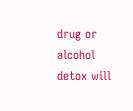drug or alcohol detox will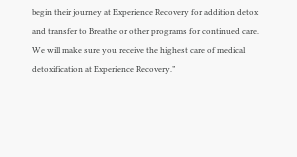begin their journey at Experience Recovery for addition detox and transfer to Breathe or other programs for continued care. We will make sure you receive the highest care of medical detoxification at Experience Recovery.”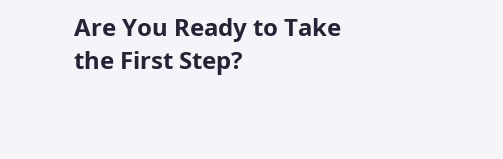Are You Ready to Take the First Step?